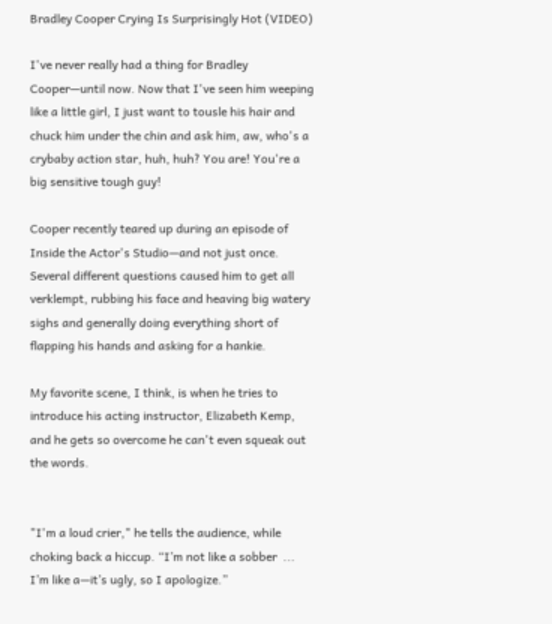Bradley Cooper Crying Is Surprisingly Hot (VIDEO)

I've never really had a thing for Bradley Cooper—until now. Now that I've seen him weeping like a little girl, I just want to tousle his hair and chuck him under the chin and ask him, aw, who's a crybaby action star, huh, huh? You are! You're a big sensitive tough guy!

Cooper recently teared up during an episode of Inside the Actor's Studio—and not just once. Several different questions caused him to get all verklempt, rubbing his face and heaving big watery sighs and generally doing everything short of flapping his hands and asking for a hankie.

My favorite scene, I think, is when he tries to introduce his acting instructor, Elizabeth Kemp, and he gets so overcome he can't even squeak out the words.


"I'm a loud crier," he tells the audience, while choking back a hiccup. “I’m not like a sobber  ... I’m like a—it’s ugly, so I apologize.”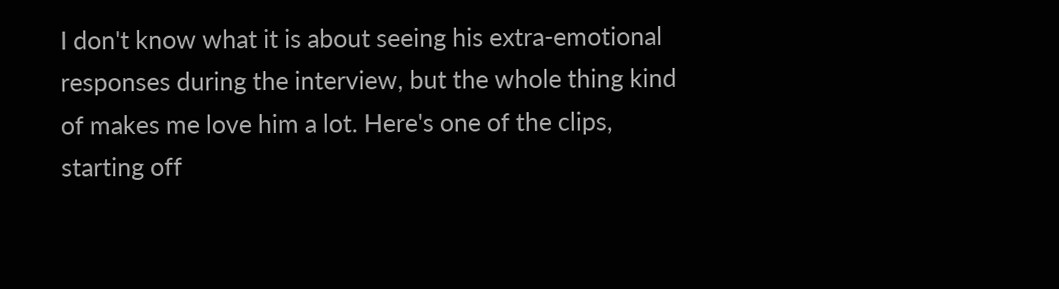I don't know what it is about seeing his extra-emotional responses during the interview, but the whole thing kind of makes me love him a lot. Here's one of the clips, starting off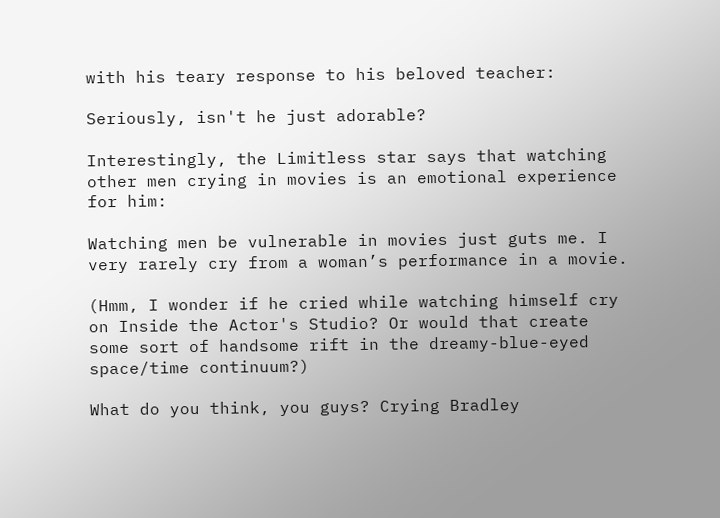with his teary response to his beloved teacher:

Seriously, isn't he just adorable?

Interestingly, the Limitless star says that watching other men crying in movies is an emotional experience for him:

Watching men be vulnerable in movies just guts me. I very rarely cry from a woman’s performance in a movie.

(Hmm, I wonder if he cried while watching himself cry on Inside the Actor's Studio? Or would that create some sort of handsome rift in the dreamy-blue-eyed space/time continuum?)

What do you think, you guys? Crying Bradley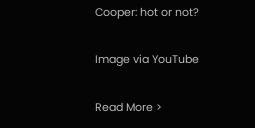Cooper: hot or not?

Image via YouTube

Read More >